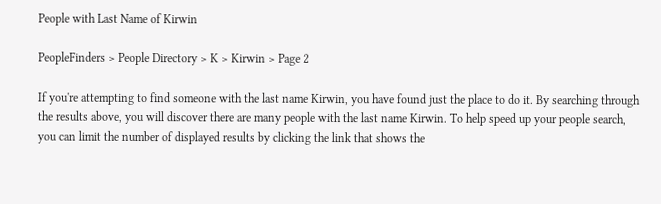People with Last Name of Kirwin

PeopleFinders > People Directory > K > Kirwin > Page 2

If you're attempting to find someone with the last name Kirwin, you have found just the place to do it. By searching through the results above, you will discover there are many people with the last name Kirwin. To help speed up your people search, you can limit the number of displayed results by clicking the link that shows the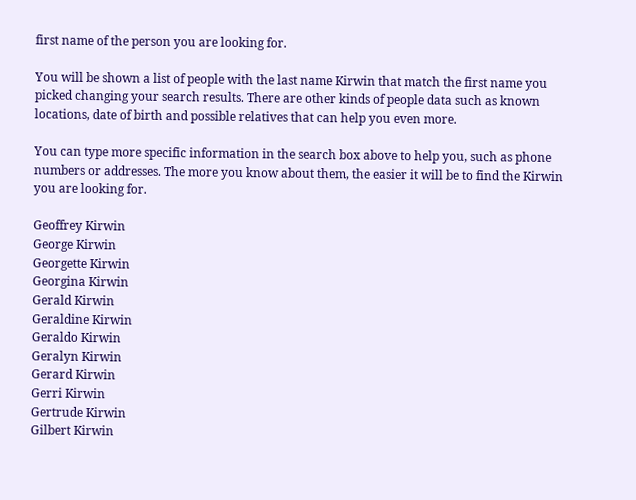first name of the person you are looking for.

You will be shown a list of people with the last name Kirwin that match the first name you picked changing your search results. There are other kinds of people data such as known locations, date of birth and possible relatives that can help you even more.

You can type more specific information in the search box above to help you, such as phone numbers or addresses. The more you know about them, the easier it will be to find the Kirwin you are looking for.

Geoffrey Kirwin
George Kirwin
Georgette Kirwin
Georgina Kirwin
Gerald Kirwin
Geraldine Kirwin
Geraldo Kirwin
Geralyn Kirwin
Gerard Kirwin
Gerri Kirwin
Gertrude Kirwin
Gilbert Kirwin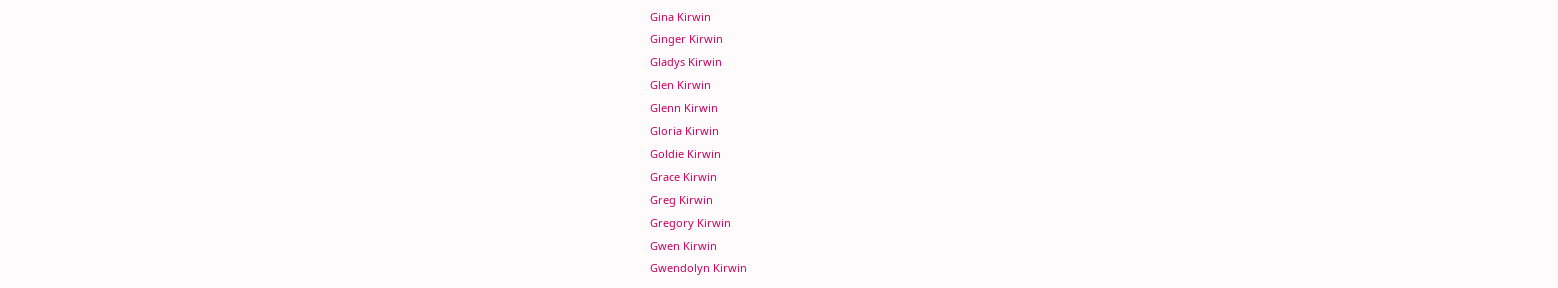Gina Kirwin
Ginger Kirwin
Gladys Kirwin
Glen Kirwin
Glenn Kirwin
Gloria Kirwin
Goldie Kirwin
Grace Kirwin
Greg Kirwin
Gregory Kirwin
Gwen Kirwin
Gwendolyn Kirwin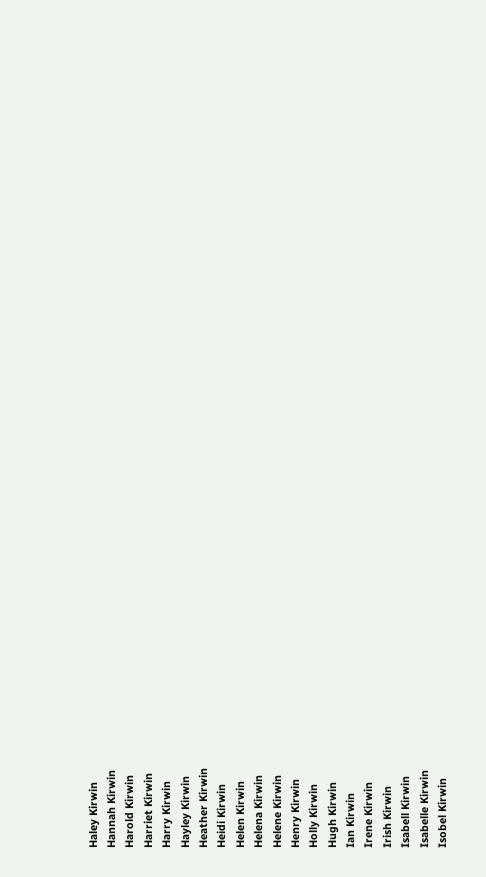Haley Kirwin
Hannah Kirwin
Harold Kirwin
Harriet Kirwin
Harry Kirwin
Hayley Kirwin
Heather Kirwin
Heidi Kirwin
Helen Kirwin
Helena Kirwin
Helene Kirwin
Henry Kirwin
Holly Kirwin
Hugh Kirwin
Ian Kirwin
Irene Kirwin
Irish Kirwin
Isabell Kirwin
Isabelle Kirwin
Isobel Kirwin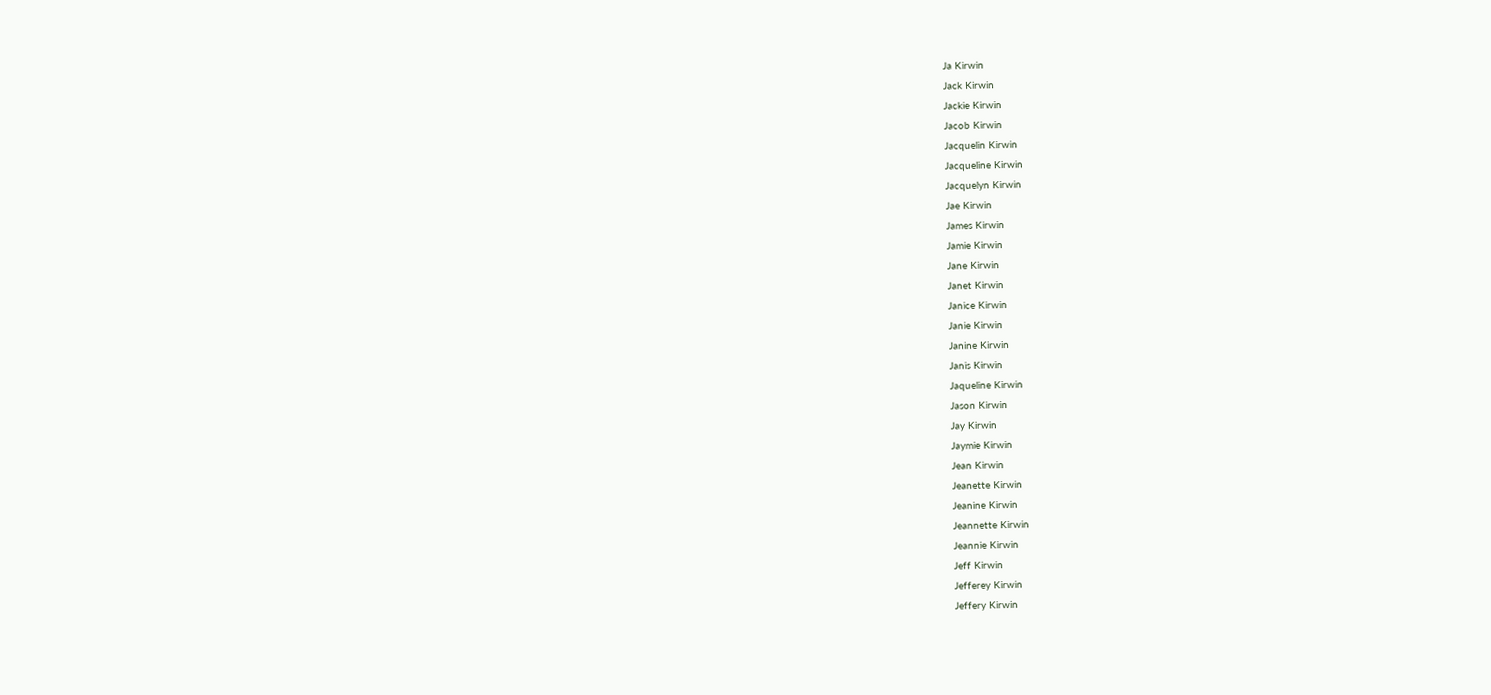Ja Kirwin
Jack Kirwin
Jackie Kirwin
Jacob Kirwin
Jacquelin Kirwin
Jacqueline Kirwin
Jacquelyn Kirwin
Jae Kirwin
James Kirwin
Jamie Kirwin
Jane Kirwin
Janet Kirwin
Janice Kirwin
Janie Kirwin
Janine Kirwin
Janis Kirwin
Jaqueline Kirwin
Jason Kirwin
Jay Kirwin
Jaymie Kirwin
Jean Kirwin
Jeanette Kirwin
Jeanine Kirwin
Jeannette Kirwin
Jeannie Kirwin
Jeff Kirwin
Jefferey Kirwin
Jeffery Kirwin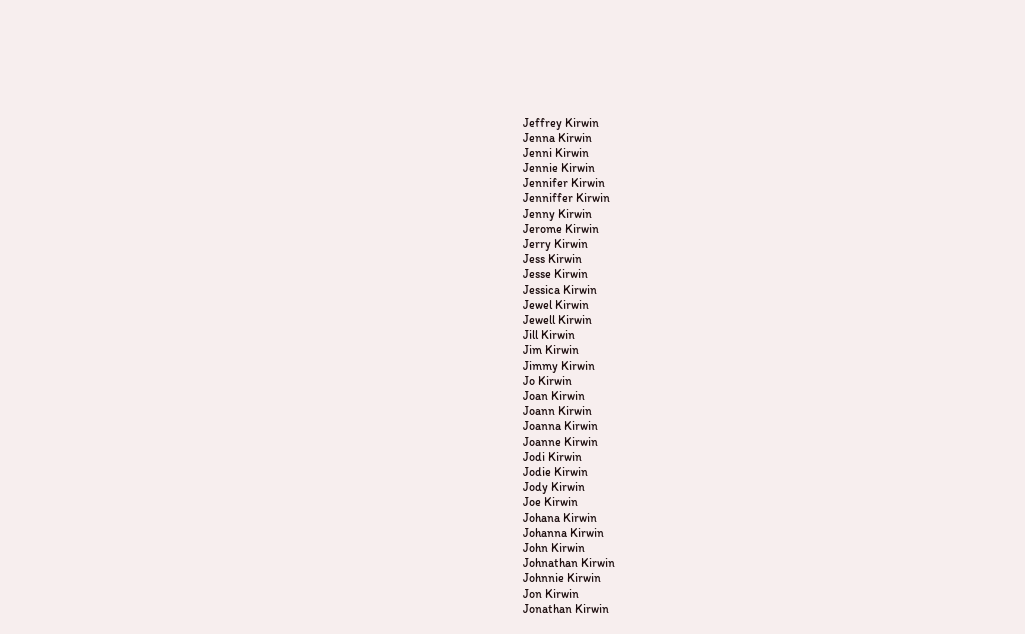Jeffrey Kirwin
Jenna Kirwin
Jenni Kirwin
Jennie Kirwin
Jennifer Kirwin
Jenniffer Kirwin
Jenny Kirwin
Jerome Kirwin
Jerry Kirwin
Jess Kirwin
Jesse Kirwin
Jessica Kirwin
Jewel Kirwin
Jewell Kirwin
Jill Kirwin
Jim Kirwin
Jimmy Kirwin
Jo Kirwin
Joan Kirwin
Joann Kirwin
Joanna Kirwin
Joanne Kirwin
Jodi Kirwin
Jodie Kirwin
Jody Kirwin
Joe Kirwin
Johana Kirwin
Johanna Kirwin
John Kirwin
Johnathan Kirwin
Johnnie Kirwin
Jon Kirwin
Jonathan Kirwin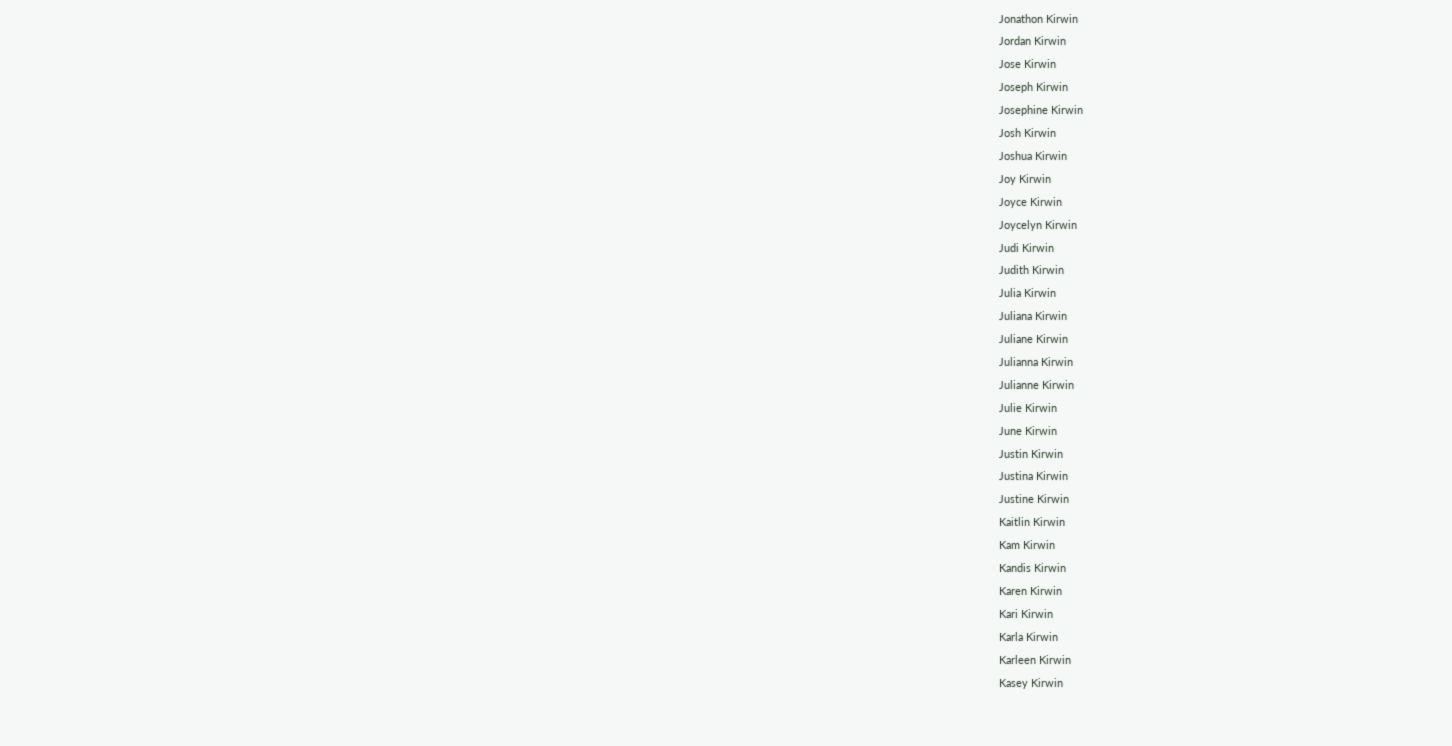Jonathon Kirwin
Jordan Kirwin
Jose Kirwin
Joseph Kirwin
Josephine Kirwin
Josh Kirwin
Joshua Kirwin
Joy Kirwin
Joyce Kirwin
Joycelyn Kirwin
Judi Kirwin
Judith Kirwin
Julia Kirwin
Juliana Kirwin
Juliane Kirwin
Julianna Kirwin
Julianne Kirwin
Julie Kirwin
June Kirwin
Justin Kirwin
Justina Kirwin
Justine Kirwin
Kaitlin Kirwin
Kam Kirwin
Kandis Kirwin
Karen Kirwin
Kari Kirwin
Karla Kirwin
Karleen Kirwin
Kasey Kirwin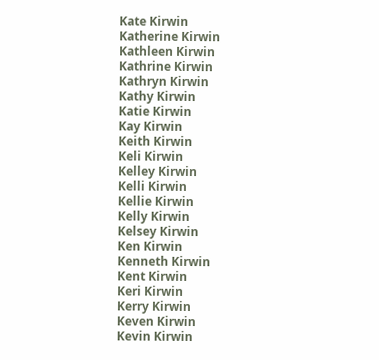Kate Kirwin
Katherine Kirwin
Kathleen Kirwin
Kathrine Kirwin
Kathryn Kirwin
Kathy Kirwin
Katie Kirwin
Kay Kirwin
Keith Kirwin
Keli Kirwin
Kelley Kirwin
Kelli Kirwin
Kellie Kirwin
Kelly Kirwin
Kelsey Kirwin
Ken Kirwin
Kenneth Kirwin
Kent Kirwin
Keri Kirwin
Kerry Kirwin
Keven Kirwin
Kevin Kirwin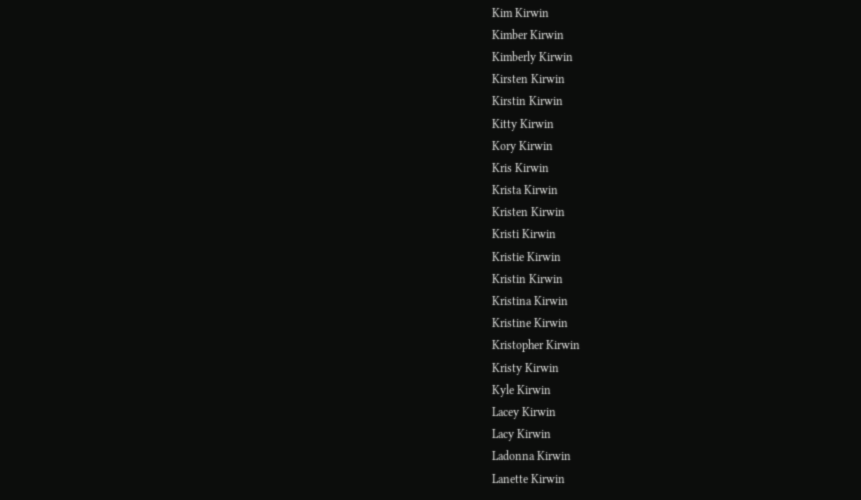Kim Kirwin
Kimber Kirwin
Kimberly Kirwin
Kirsten Kirwin
Kirstin Kirwin
Kitty Kirwin
Kory Kirwin
Kris Kirwin
Krista Kirwin
Kristen Kirwin
Kristi Kirwin
Kristie Kirwin
Kristin Kirwin
Kristina Kirwin
Kristine Kirwin
Kristopher Kirwin
Kristy Kirwin
Kyle Kirwin
Lacey Kirwin
Lacy Kirwin
Ladonna Kirwin
Lanette Kirwin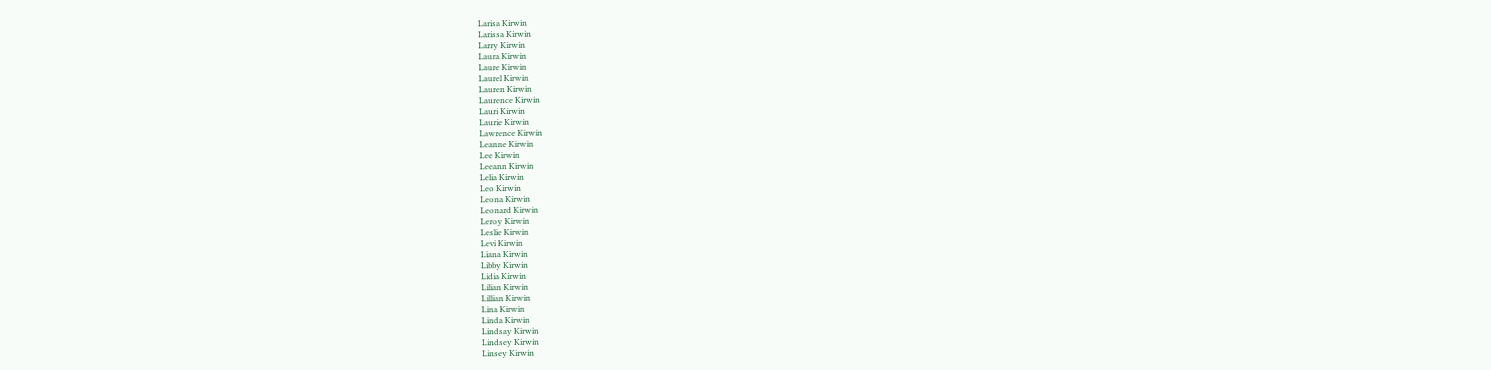Larisa Kirwin
Larissa Kirwin
Larry Kirwin
Laura Kirwin
Laure Kirwin
Laurel Kirwin
Lauren Kirwin
Laurence Kirwin
Lauri Kirwin
Laurie Kirwin
Lawrence Kirwin
Leanne Kirwin
Lee Kirwin
Leeann Kirwin
Lelia Kirwin
Leo Kirwin
Leona Kirwin
Leonard Kirwin
Leroy Kirwin
Leslie Kirwin
Levi Kirwin
Liana Kirwin
Libby Kirwin
Lidia Kirwin
Lilian Kirwin
Lillian Kirwin
Lina Kirwin
Linda Kirwin
Lindsay Kirwin
Lindsey Kirwin
Linsey Kirwin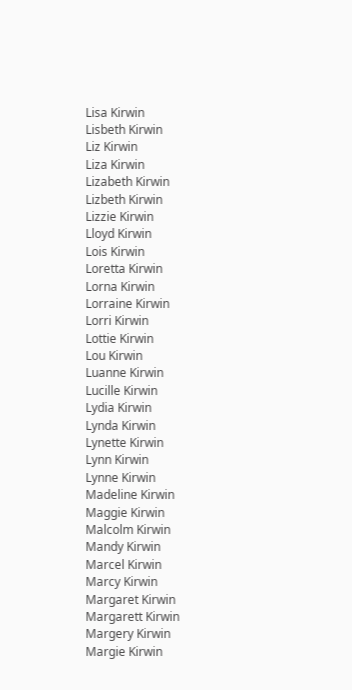Lisa Kirwin
Lisbeth Kirwin
Liz Kirwin
Liza Kirwin
Lizabeth Kirwin
Lizbeth Kirwin
Lizzie Kirwin
Lloyd Kirwin
Lois Kirwin
Loretta Kirwin
Lorna Kirwin
Lorraine Kirwin
Lorri Kirwin
Lottie Kirwin
Lou Kirwin
Luanne Kirwin
Lucille Kirwin
Lydia Kirwin
Lynda Kirwin
Lynette Kirwin
Lynn Kirwin
Lynne Kirwin
Madeline Kirwin
Maggie Kirwin
Malcolm Kirwin
Mandy Kirwin
Marcel Kirwin
Marcy Kirwin
Margaret Kirwin
Margarett Kirwin
Margery Kirwin
Margie Kirwin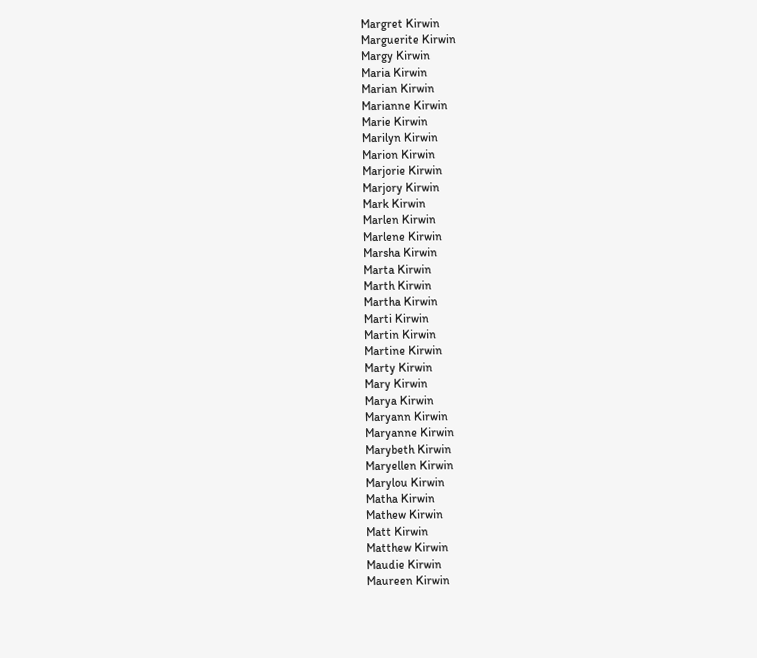Margret Kirwin
Marguerite Kirwin
Margy Kirwin
Maria Kirwin
Marian Kirwin
Marianne Kirwin
Marie Kirwin
Marilyn Kirwin
Marion Kirwin
Marjorie Kirwin
Marjory Kirwin
Mark Kirwin
Marlen Kirwin
Marlene Kirwin
Marsha Kirwin
Marta Kirwin
Marth Kirwin
Martha Kirwin
Marti Kirwin
Martin Kirwin
Martine Kirwin
Marty Kirwin
Mary Kirwin
Marya Kirwin
Maryann Kirwin
Maryanne Kirwin
Marybeth Kirwin
Maryellen Kirwin
Marylou Kirwin
Matha Kirwin
Mathew Kirwin
Matt Kirwin
Matthew Kirwin
Maudie Kirwin
Maureen Kirwin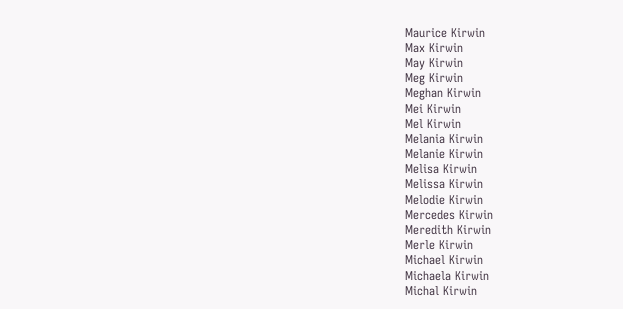Maurice Kirwin
Max Kirwin
May Kirwin
Meg Kirwin
Meghan Kirwin
Mei Kirwin
Mel Kirwin
Melania Kirwin
Melanie Kirwin
Melisa Kirwin
Melissa Kirwin
Melodie Kirwin
Mercedes Kirwin
Meredith Kirwin
Merle Kirwin
Michael Kirwin
Michaela Kirwin
Michal Kirwin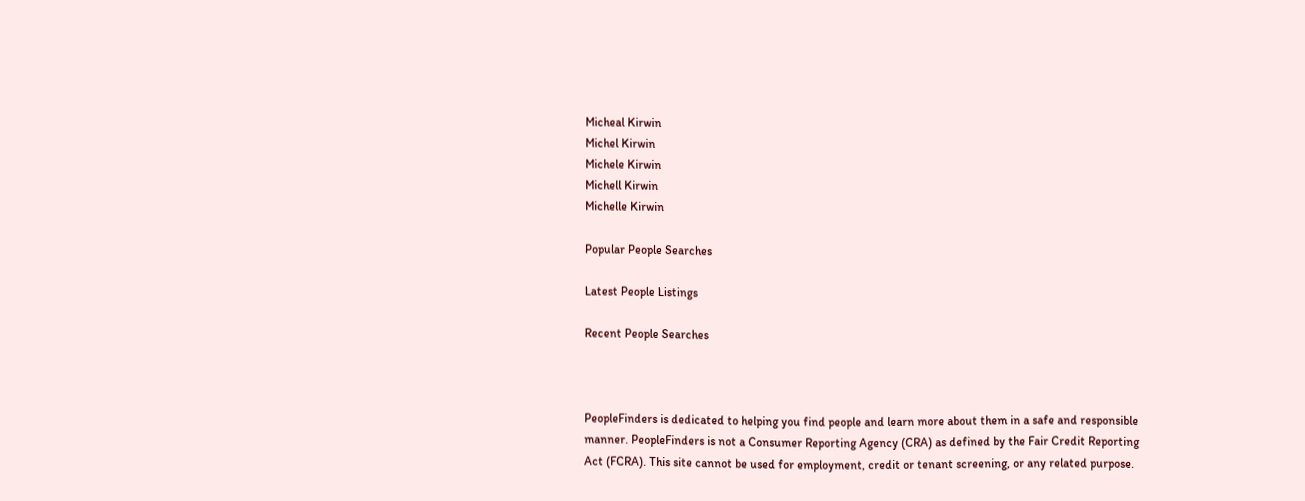Micheal Kirwin
Michel Kirwin
Michele Kirwin
Michell Kirwin
Michelle Kirwin

Popular People Searches

Latest People Listings

Recent People Searches



PeopleFinders is dedicated to helping you find people and learn more about them in a safe and responsible manner. PeopleFinders is not a Consumer Reporting Agency (CRA) as defined by the Fair Credit Reporting Act (FCRA). This site cannot be used for employment, credit or tenant screening, or any related purpose.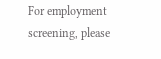For employment screening, please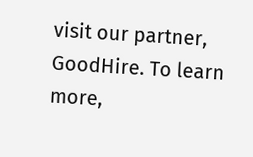visit our partner, GoodHire. To learn more,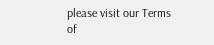please visit our Terms of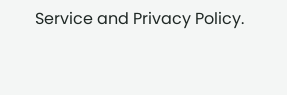Service and Privacy Policy.